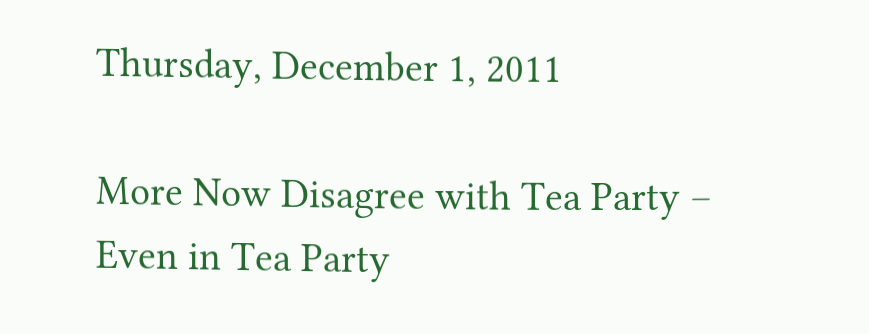Thursday, December 1, 2011

More Now Disagree with Tea Party – Even in Tea Party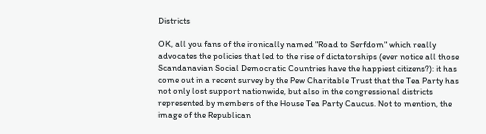Districts

OK, all you fans of the ironically named "Road to Serfdom" which really advocates the policies that led to the rise of dictatorships (ever notice all those Scandanavian Social Democratic Countries have the happiest citizens?): it has come out in a recent survey by the Pew Charitable Trust that the Tea Party has not only lost support nationwide, but also in the congressional districts represented by members of the House Tea Party Caucus. Not to mention, the image of the Republican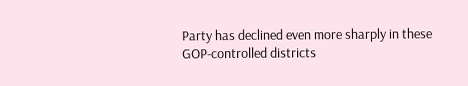Party has declined even more sharply in these GOP-controlled districts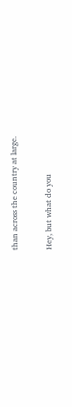than across the country at large.

Hey, but what do you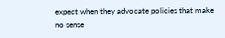expect when they advocate policies that make no sense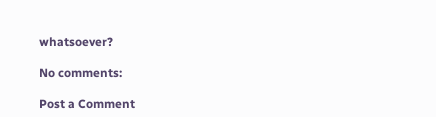whatsoever?

No comments:

Post a Comment